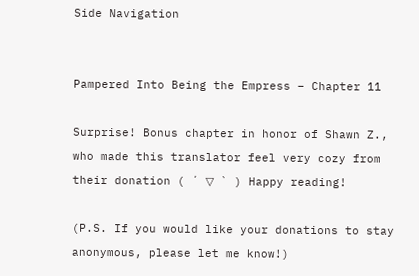Side Navigation


Pampered Into Being the Empress – Chapter 11

Surprise! Bonus chapter in honor of Shawn Z., who made this translator feel very cozy from their donation ( ´ ▽ ` ) Happy reading!

(P.S. If you would like your donations to stay anonymous, please let me know!)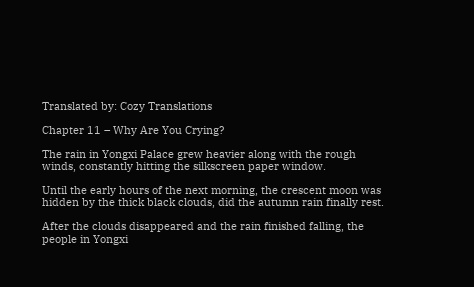Translated by: Cozy Translations

Chapter 11 – Why Are You Crying?

The rain in Yongxi Palace grew heavier along with the rough winds, constantly hitting the silkscreen paper window.

Until the early hours of the next morning, the crescent moon was hidden by the thick black clouds, did the autumn rain finally rest.

After the clouds disappeared and the rain finished falling, the people in Yongxi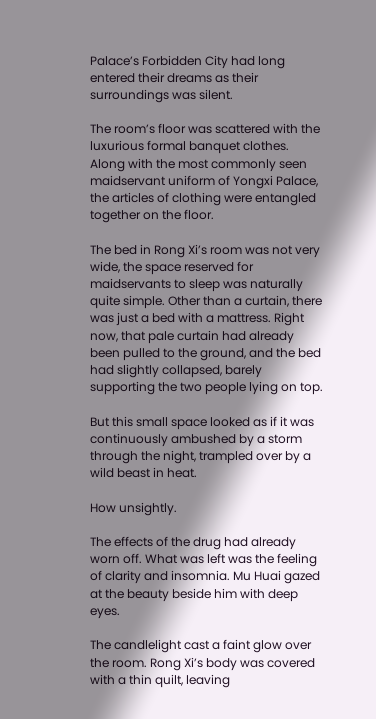Palace’s Forbidden City had long entered their dreams as their surroundings was silent.

The room’s floor was scattered with the luxurious formal banquet clothes. Along with the most commonly seen maidservant uniform of Yongxi Palace, the articles of clothing were entangled together on the floor.

The bed in Rong Xi’s room was not very wide, the space reserved for maidservants to sleep was naturally quite simple. Other than a curtain, there was just a bed with a mattress. Right now, that pale curtain had already been pulled to the ground, and the bed had slightly collapsed, barely supporting the two people lying on top.

But this small space looked as if it was continuously ambushed by a storm through the night, trampled over by a wild beast in heat.

How unsightly.

The effects of the drug had already worn off. What was left was the feeling of clarity and insomnia. Mu Huai gazed at the beauty beside him with deep eyes.

The candlelight cast a faint glow over the room. Rong Xi’s body was covered with a thin quilt, leaving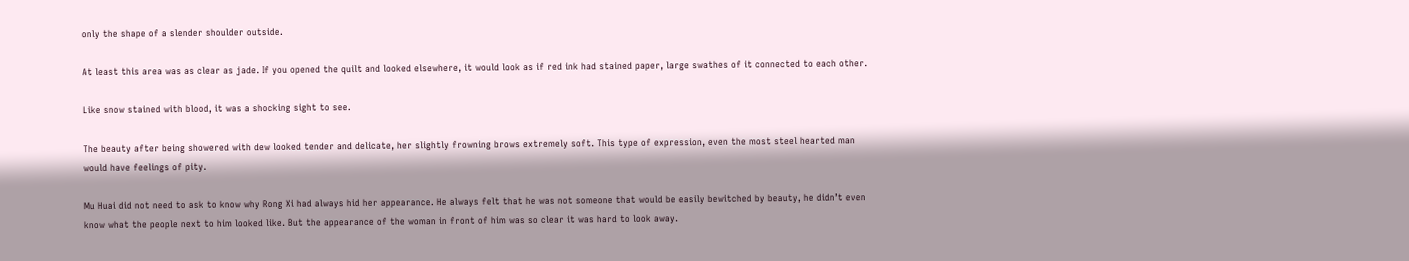only the shape of a slender shoulder outside.

At least this area was as clear as jade. If you opened the quilt and looked elsewhere, it would look as if red ink had stained paper, large swathes of it connected to each other.

Like snow stained with blood, it was a shocking sight to see.

The beauty after being showered with dew looked tender and delicate, her slightly frowning brows extremely soft. This type of expression, even the most steel hearted man would have feelings of pity.

Mu Huai did not need to ask to know why Rong Xi had always hid her appearance. He always felt that he was not someone that would be easily bewitched by beauty, he didn’t even know what the people next to him looked like. But the appearance of the woman in front of him was so clear it was hard to look away.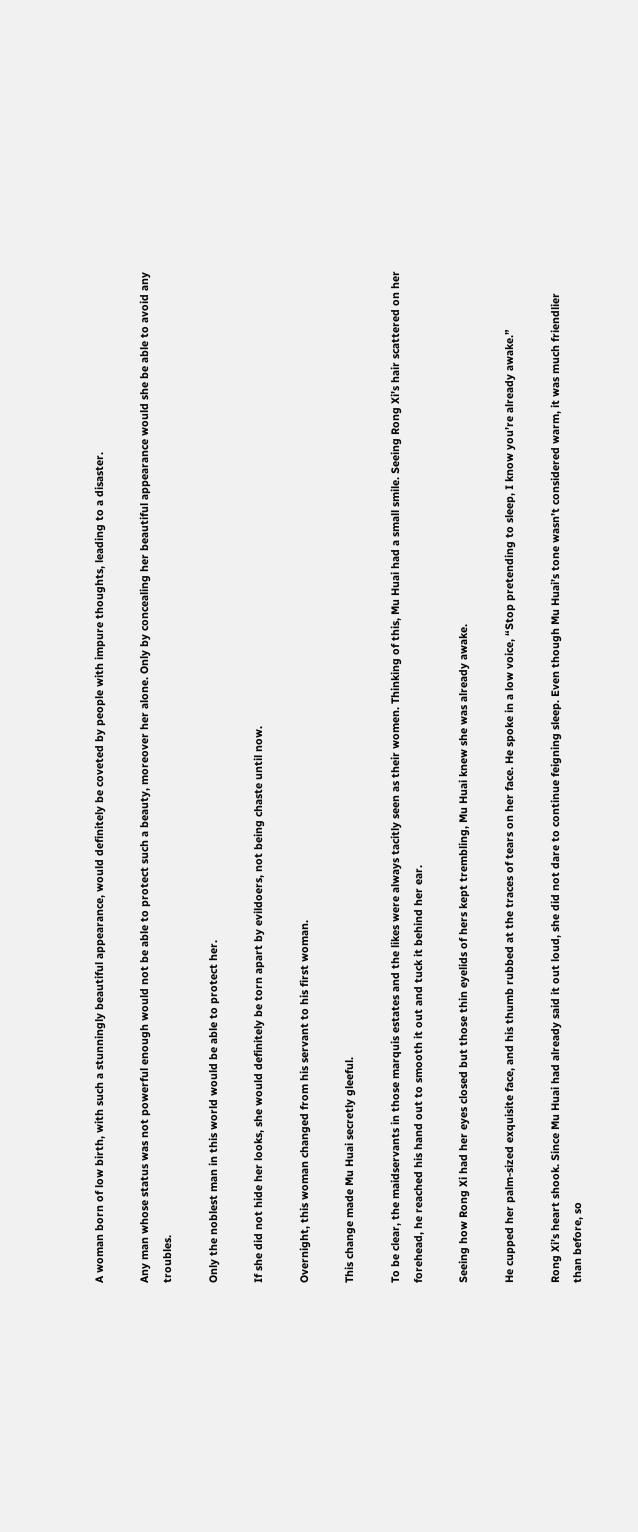A woman born of low birth, with such a stunningly beautiful appearance, would definitely be coveted by people with impure thoughts, leading to a disaster.

Any man whose status was not powerful enough would not be able to protect such a beauty, moreover her alone. Only by concealing her beautiful appearance would she be able to avoid any troubles.

Only the noblest man in this world would be able to protect her.

If she did not hide her looks, she would definitely be torn apart by evildoers, not being chaste until now.

Overnight, this woman changed from his servant to his first woman.

This change made Mu Huai secretly gleeful.

To be clear, the maidservants in those marquis estates and the likes were always tacitly seen as their women. Thinking of this, Mu Huai had a small smile. Seeing Rong Xi’s hair scattered on her forehead, he reached his hand out to smooth it out and tuck it behind her ear.

Seeing how Rong Xi had her eyes closed but those thin eyelids of hers kept trembling, Mu Huai knew she was already awake.

He cupped her palm-sized exquisite face, and his thumb rubbed at the traces of tears on her face. He spoke in a low voice, “Stop pretending to sleep, I know you’re already awake.”

Rong Xi’s heart shook. Since Mu Huai had already said it out loud, she did not dare to continue feigning sleep. Even though Mu Huai’s tone wasn’t considered warm, it was much friendlier than before, so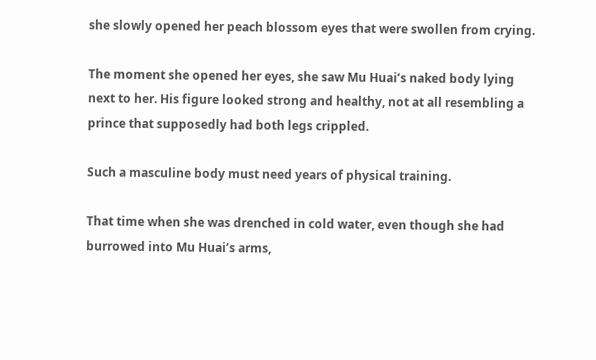she slowly opened her peach blossom eyes that were swollen from crying.

The moment she opened her eyes, she saw Mu Huai’s naked body lying next to her. His figure looked strong and healthy, not at all resembling a prince that supposedly had both legs crippled.

Such a masculine body must need years of physical training.

That time when she was drenched in cold water, even though she had burrowed into Mu Huai’s arms,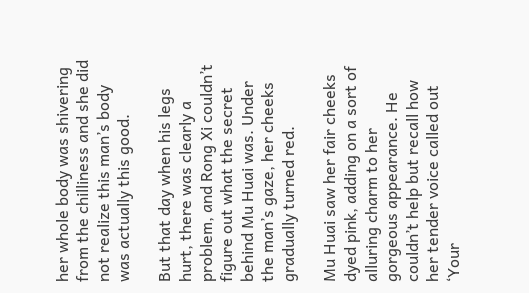her whole body was shivering from the chilliness and she did not realize this man’s body was actually this good.

But that day when his legs hurt, there was clearly a problem, and Rong Xi couldn’t figure out what the secret behind Mu Huai was. Under the man’s gaze, her cheeks gradually turned red.

Mu Huai saw her fair cheeks dyed pink, adding on a sort of alluring charm to her gorgeous appearance. He couldn’t help but recall how her tender voice called out ‘Your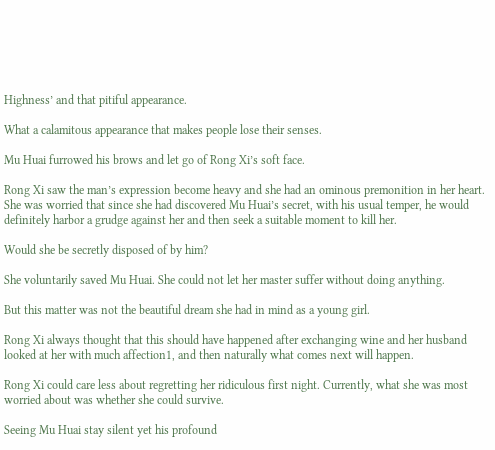Highness’ and that pitiful appearance.

What a calamitous appearance that makes people lose their senses.

Mu Huai furrowed his brows and let go of Rong Xi’s soft face.

Rong Xi saw the man’s expression become heavy and she had an ominous premonition in her heart. She was worried that since she had discovered Mu Huai’s secret, with his usual temper, he would definitely harbor a grudge against her and then seek a suitable moment to kill her.

Would she be secretly disposed of by him?

She voluntarily saved Mu Huai. She could not let her master suffer without doing anything.

But this matter was not the beautiful dream she had in mind as a young girl.

Rong Xi always thought that this should have happened after exchanging wine and her husband looked at her with much affection1, and then naturally what comes next will happen.

Rong Xi could care less about regretting her ridiculous first night. Currently, what she was most worried about was whether she could survive.

Seeing Mu Huai stay silent yet his profound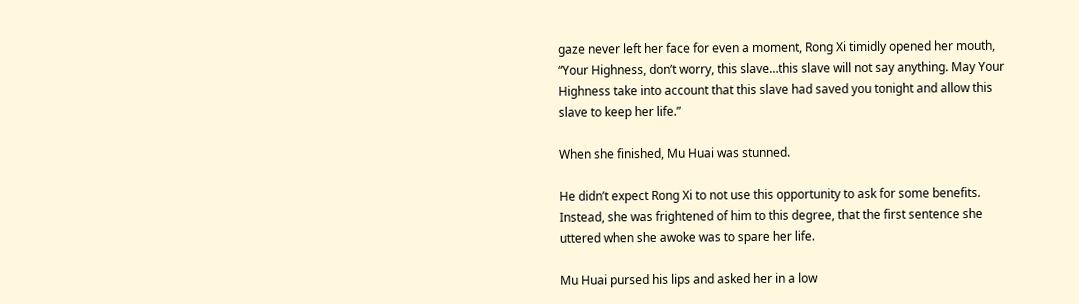gaze never left her face for even a moment, Rong Xi timidly opened her mouth, “Your Highness, don’t worry, this slave…this slave will not say anything. May Your Highness take into account that this slave had saved you tonight and allow this slave to keep her life.”

When she finished, Mu Huai was stunned.

He didn’t expect Rong Xi to not use this opportunity to ask for some benefits. Instead, she was frightened of him to this degree, that the first sentence she uttered when she awoke was to spare her life.

Mu Huai pursed his lips and asked her in a low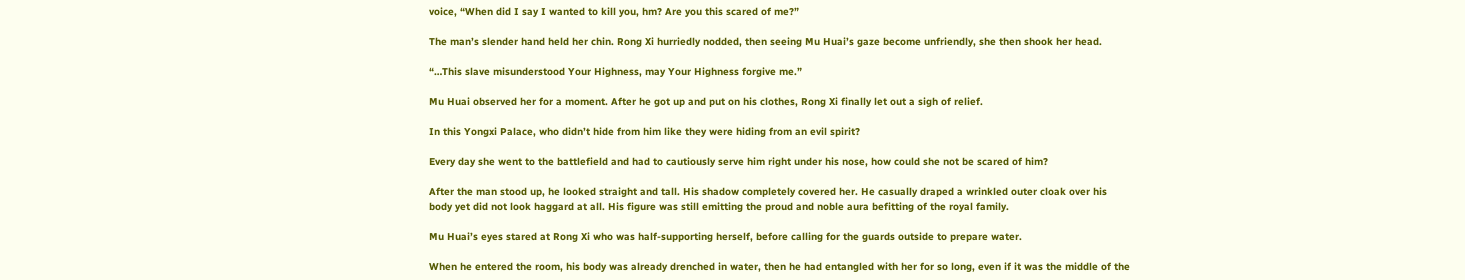voice, “When did I say I wanted to kill you, hm? Are you this scared of me?”

The man’s slender hand held her chin. Rong Xi hurriedly nodded, then seeing Mu Huai’s gaze become unfriendly, she then shook her head.

“…This slave misunderstood Your Highness, may Your Highness forgive me.”

Mu Huai observed her for a moment. After he got up and put on his clothes, Rong Xi finally let out a sigh of relief.

In this Yongxi Palace, who didn’t hide from him like they were hiding from an evil spirit?

Every day she went to the battlefield and had to cautiously serve him right under his nose, how could she not be scared of him?

After the man stood up, he looked straight and tall. His shadow completely covered her. He casually draped a wrinkled outer cloak over his body yet did not look haggard at all. His figure was still emitting the proud and noble aura befitting of the royal family.

Mu Huai’s eyes stared at Rong Xi who was half-supporting herself, before calling for the guards outside to prepare water.

When he entered the room, his body was already drenched in water, then he had entangled with her for so long, even if it was the middle of the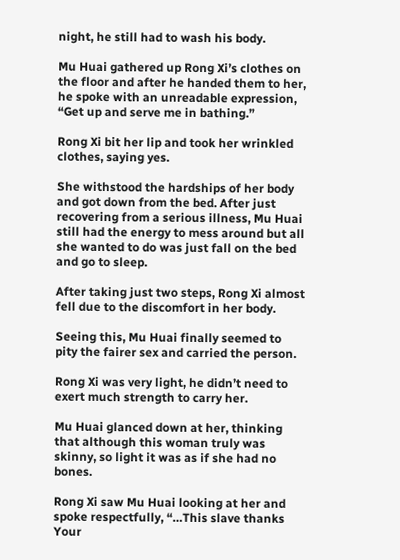night, he still had to wash his body.

Mu Huai gathered up Rong Xi’s clothes on the floor and after he handed them to her, he spoke with an unreadable expression, “Get up and serve me in bathing.”

Rong Xi bit her lip and took her wrinkled clothes, saying yes.

She withstood the hardships of her body and got down from the bed. After just recovering from a serious illness, Mu Huai still had the energy to mess around but all she wanted to do was just fall on the bed and go to sleep.

After taking just two steps, Rong Xi almost fell due to the discomfort in her body.

Seeing this, Mu Huai finally seemed to pity the fairer sex and carried the person.

Rong Xi was very light, he didn’t need to exert much strength to carry her.

Mu Huai glanced down at her, thinking that although this woman truly was skinny, so light it was as if she had no bones.

Rong Xi saw Mu Huai looking at her and spoke respectfully, “…This slave thanks Your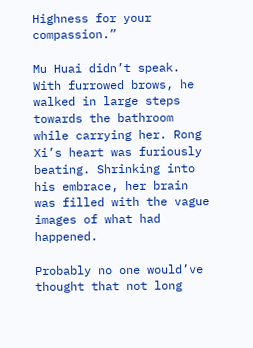Highness for your compassion.”

Mu Huai didn’t speak. With furrowed brows, he walked in large steps towards the bathroom while carrying her. Rong Xi’s heart was furiously beating. Shrinking into his embrace, her brain was filled with the vague images of what had happened.

Probably no one would’ve thought that not long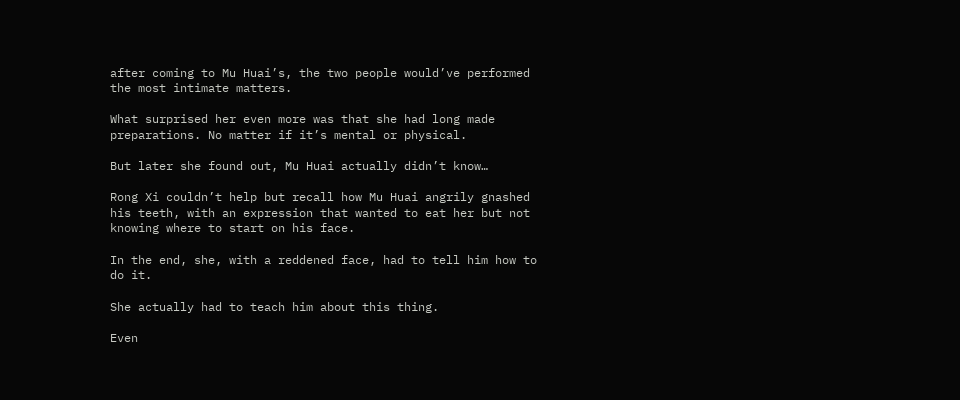after coming to Mu Huai’s, the two people would’ve performed the most intimate matters.

What surprised her even more was that she had long made preparations. No matter if it’s mental or physical.

But later she found out, Mu Huai actually didn’t know…

Rong Xi couldn’t help but recall how Mu Huai angrily gnashed his teeth, with an expression that wanted to eat her but not knowing where to start on his face.

In the end, she, with a reddened face, had to tell him how to do it.

She actually had to teach him about this thing.

Even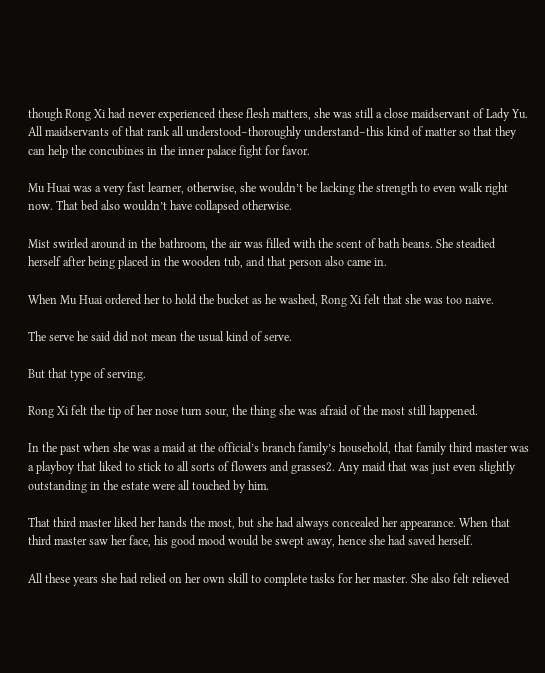though Rong Xi had never experienced these flesh matters, she was still a close maidservant of Lady Yu. All maidservants of that rank all understood–thoroughly understand–this kind of matter so that they can help the concubines in the inner palace fight for favor.

Mu Huai was a very fast learner, otherwise, she wouldn’t be lacking the strength to even walk right now. That bed also wouldn’t have collapsed otherwise.

Mist swirled around in the bathroom, the air was filled with the scent of bath beans. She steadied herself after being placed in the wooden tub, and that person also came in.

When Mu Huai ordered her to hold the bucket as he washed, Rong Xi felt that she was too naive.

The serve he said did not mean the usual kind of serve.

But that type of serving.

Rong Xi felt the tip of her nose turn sour, the thing she was afraid of the most still happened.

In the past when she was a maid at the official’s branch family’s household, that family third master was a playboy that liked to stick to all sorts of flowers and grasses2. Any maid that was just even slightly outstanding in the estate were all touched by him.

That third master liked her hands the most, but she had always concealed her appearance. When that third master saw her face, his good mood would be swept away, hence she had saved herself.

All these years she had relied on her own skill to complete tasks for her master. She also felt relieved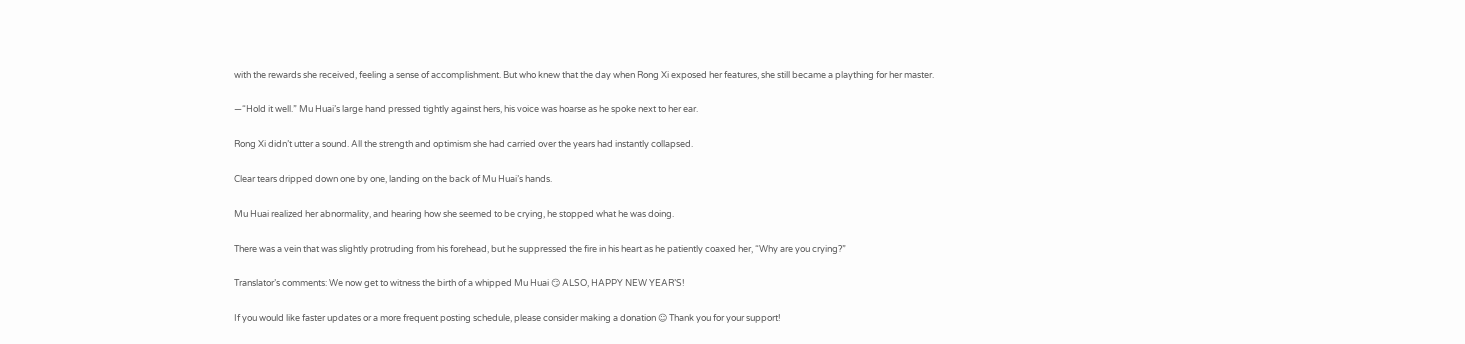with the rewards she received, feeling a sense of accomplishment. But who knew that the day when Rong Xi exposed her features, she still became a plaything for her master.

—“Hold it well.” Mu Huai’s large hand pressed tightly against hers, his voice was hoarse as he spoke next to her ear.

Rong Xi didn’t utter a sound. All the strength and optimism she had carried over the years had instantly collapsed.

Clear tears dripped down one by one, landing on the back of Mu Huai’s hands.

Mu Huai realized her abnormality, and hearing how she seemed to be crying, he stopped what he was doing.

There was a vein that was slightly protruding from his forehead, but he suppressed the fire in his heart as he patiently coaxed her, “Why are you crying?”

Translator’s comments: We now get to witness the birth of a whipped Mu Huai 😏 ALSO, HAPPY NEW YEAR’S!

If you would like faster updates or a more frequent posting schedule, please consider making a donation ☺ Thank you for your support!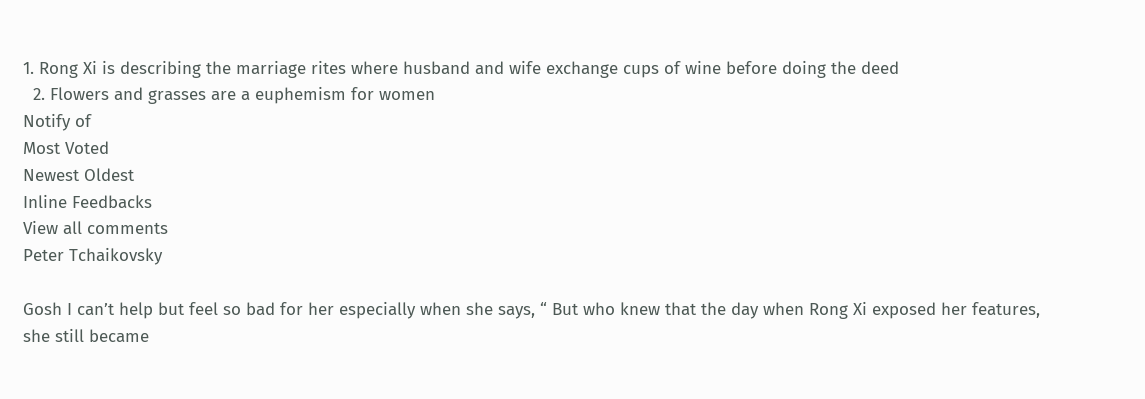1. Rong Xi is describing the marriage rites where husband and wife exchange cups of wine before doing the deed
  2. Flowers and grasses are a euphemism for women
Notify of
Most Voted
Newest Oldest
Inline Feedbacks
View all comments
Peter Tchaikovsky

Gosh I can’t help but feel so bad for her especially when she says, “ But who knew that the day when Rong Xi exposed her features, she still became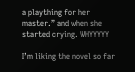a plaything for her master.” and when she started crying. WHYYYYY

I’m liking the novel so far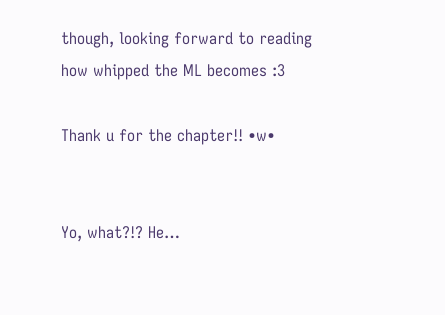though, looking forward to reading how whipped the ML becomes :3

Thank u for the chapter!! •w•


Yo, what?!? He…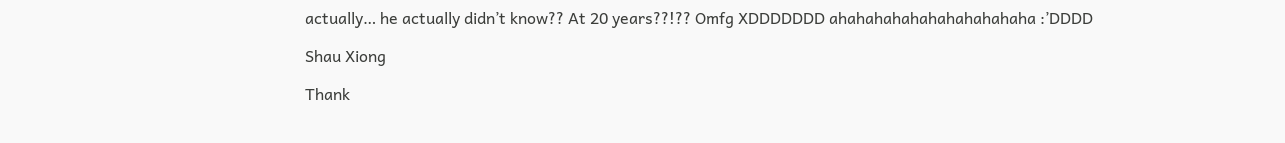actually… he actually didn’t know?? At 20 years??!?? Omfg XDDDDDDD ahahahahahahahahahahaha :’DDDD

Shau Xiong

Thank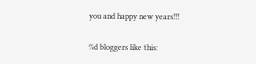you and happy new years!!!

%d bloggers like this: